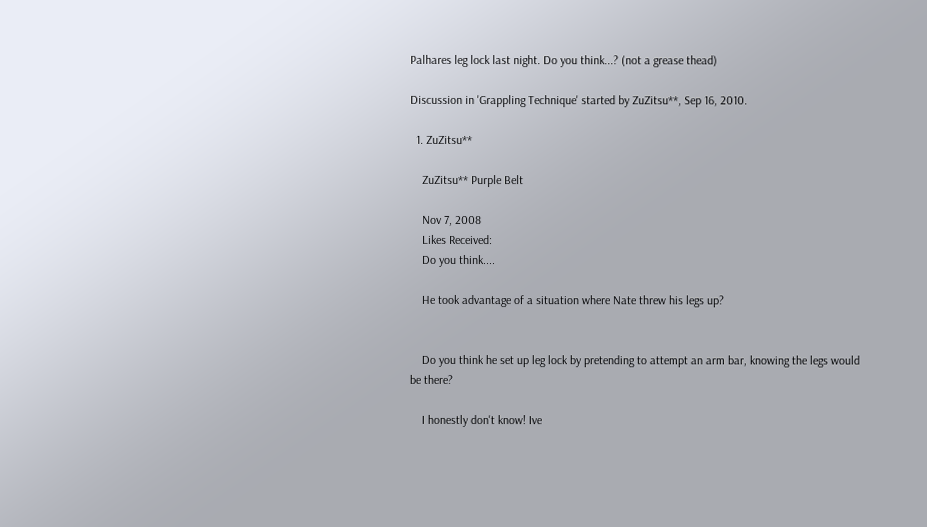Palhares leg lock last night. Do you think...? (not a grease thead)

Discussion in 'Grappling Technique' started by ZuZitsu**, Sep 16, 2010.

  1. ZuZitsu**

    ZuZitsu** Purple Belt

    Nov 7, 2008
    Likes Received:
    Do you think....

    He took advantage of a situation where Nate threw his legs up?


    Do you think he set up leg lock by pretending to attempt an arm bar, knowing the legs would be there?

    I honestly don't know! Ive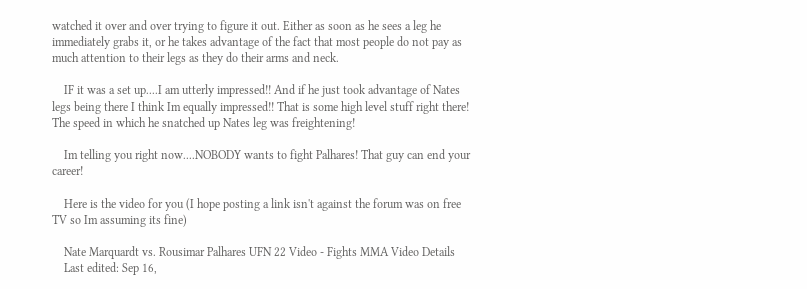watched it over and over trying to figure it out. Either as soon as he sees a leg he immediately grabs it, or he takes advantage of the fact that most people do not pay as much attention to their legs as they do their arms and neck.

    IF it was a set up....I am utterly impressed!! And if he just took advantage of Nates legs being there I think Im equally impressed!! That is some high level stuff right there! The speed in which he snatched up Nates leg was freightening!

    Im telling you right now....NOBODY wants to fight Palhares! That guy can end your career!

    Here is the video for you (I hope posting a link isn't against the forum was on free TV so Im assuming its fine)

    Nate Marquardt vs. Rousimar Palhares UFN 22 Video - Fights MMA Video Details
    Last edited: Sep 16,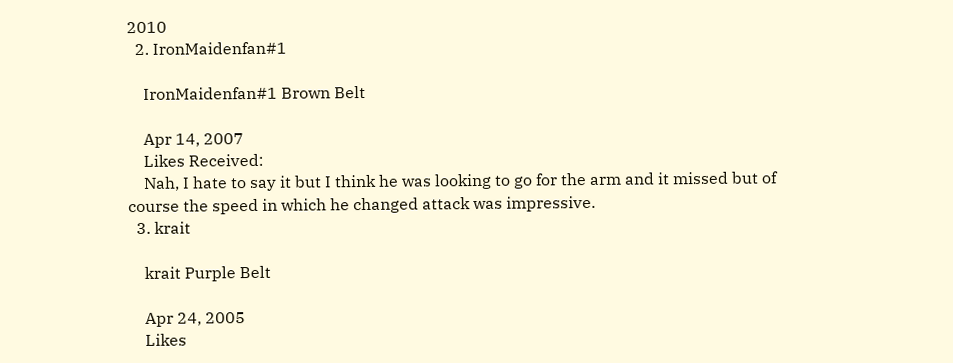2010
  2. IronMaidenfan#1

    IronMaidenfan#1 Brown Belt

    Apr 14, 2007
    Likes Received:
    Nah, I hate to say it but I think he was looking to go for the arm and it missed but of course the speed in which he changed attack was impressive.
  3. krait

    krait Purple Belt

    Apr 24, 2005
    Likes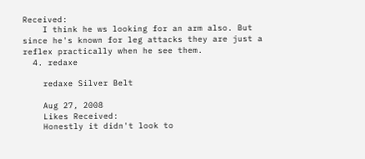Received:
    I think he ws looking for an arm also. But since he's known for leg attacks they are just a reflex practically when he see them.
  4. redaxe

    redaxe Silver Belt

    Aug 27, 2008
    Likes Received:
    Honestly it didn't look to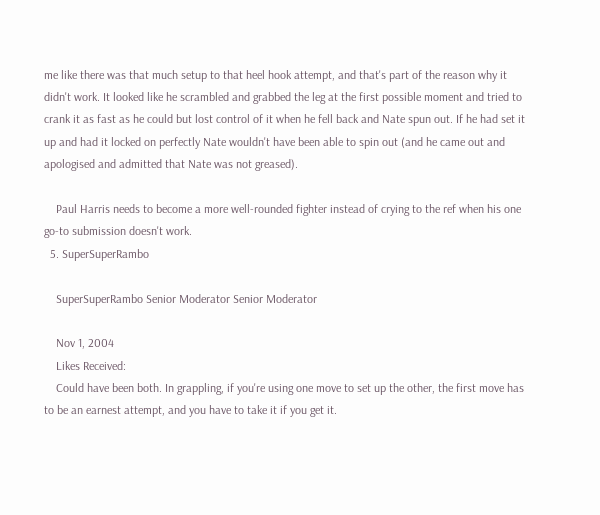me like there was that much setup to that heel hook attempt, and that's part of the reason why it didn't work. It looked like he scrambled and grabbed the leg at the first possible moment and tried to crank it as fast as he could but lost control of it when he fell back and Nate spun out. If he had set it up and had it locked on perfectly Nate wouldn't have been able to spin out (and he came out and apologised and admitted that Nate was not greased).

    Paul Harris needs to become a more well-rounded fighter instead of crying to the ref when his one go-to submission doesn't work.
  5. SuperSuperRambo

    SuperSuperRambo Senior Moderator Senior Moderator

    Nov 1, 2004
    Likes Received:
    Could have been both. In grappling, if you're using one move to set up the other, the first move has to be an earnest attempt, and you have to take it if you get it.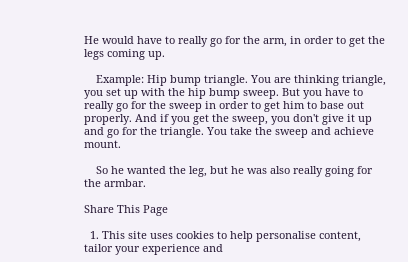He would have to really go for the arm, in order to get the legs coming up.

    Example: Hip bump triangle. You are thinking triangle, you set up with the hip bump sweep. But you have to really go for the sweep in order to get him to base out properly. And if you get the sweep, you don't give it up and go for the triangle. You take the sweep and achieve mount.

    So he wanted the leg, but he was also really going for the armbar.

Share This Page

  1. This site uses cookies to help personalise content, tailor your experience and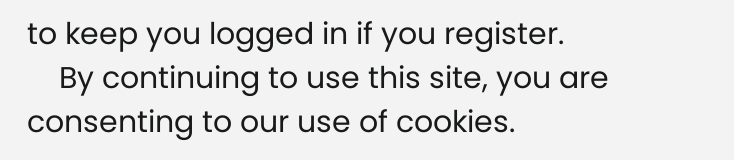to keep you logged in if you register.
    By continuing to use this site, you are consenting to our use of cookies.